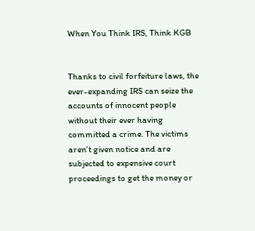When You Think IRS, Think KGB


Thanks to civil forfeiture laws, the ever-expanding IRS can seize the accounts of innocent people without their ever having committed a crime. The victims aren’t given notice and are subjected to expensive court proceedings to get the money or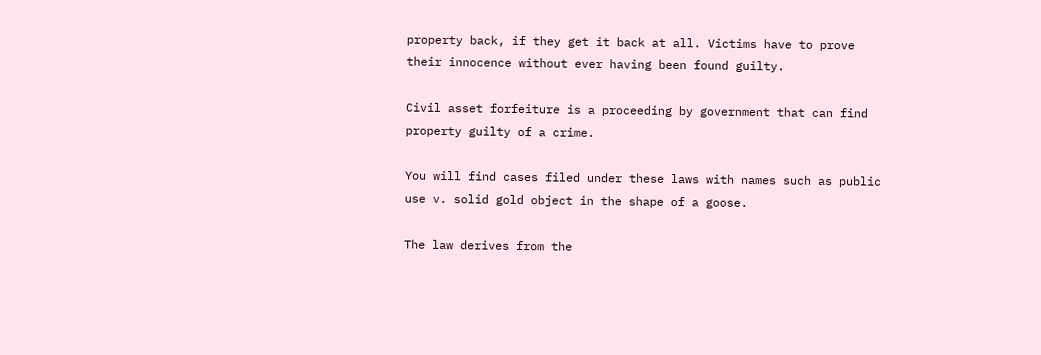property back, if they get it back at all. Victims have to prove their innocence without ever having been found guilty.

Civil asset forfeiture is a proceeding by government that can find property guilty of a crime.

You will find cases filed under these laws with names such as public use v. solid gold object in the shape of a goose.

The law derives from the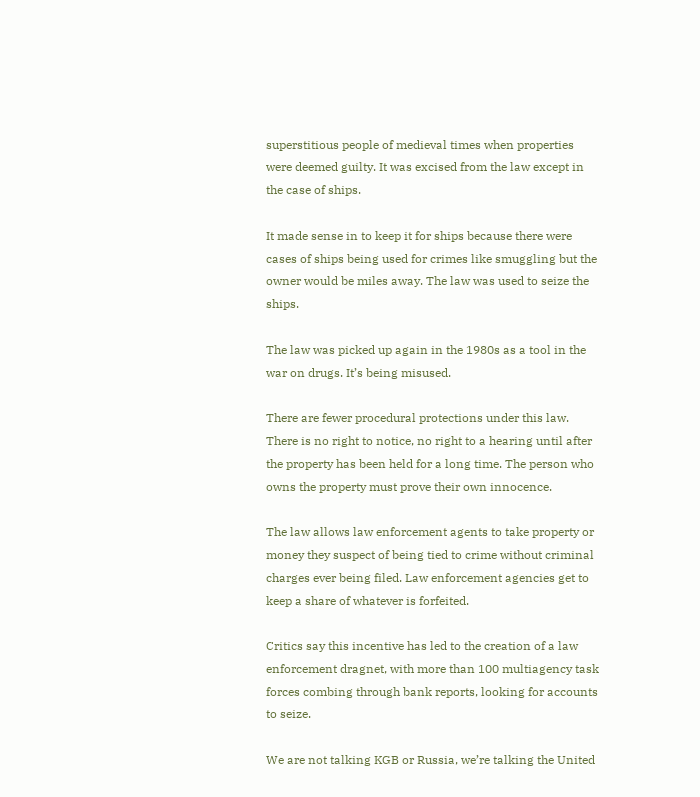superstitious people of medieval times when properties were deemed guilty. It was excised from the law except in the case of ships.

It made sense in to keep it for ships because there were cases of ships being used for crimes like smuggling but the owner would be miles away. The law was used to seize the ships.

The law was picked up again in the 1980s as a tool in the war on drugs. It’s being misused.

There are fewer procedural protections under this law. There is no right to notice, no right to a hearing until after the property has been held for a long time. The person who owns the property must prove their own innocence.

The law allows law enforcement agents to take property or money they suspect of being tied to crime without criminal charges ever being filed. Law enforcement agencies get to keep a share of whatever is forfeited.

Critics say this incentive has led to the creation of a law enforcement dragnet, with more than 100 multiagency task forces combing through bank reports, looking for accounts to seize.

We are not talking KGB or Russia, we’re talking the United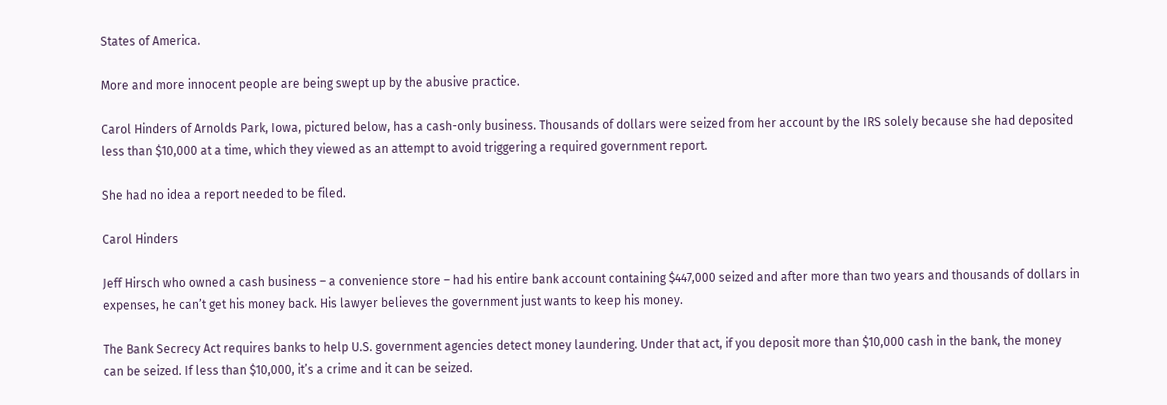States of America.

More and more innocent people are being swept up by the abusive practice.

Carol Hinders of Arnolds Park, Iowa, pictured below, has a cash-only business. Thousands of dollars were seized from her account by the IRS solely because she had deposited less than $10,000 at a time, which they viewed as an attempt to avoid triggering a required government report.

She had no idea a report needed to be filed.

Carol Hinders

Jeff Hirsch who owned a cash business – a convenience store – had his entire bank account containing $447,000 seized and after more than two years and thousands of dollars in expenses, he can’t get his money back. His lawyer believes the government just wants to keep his money.

The Bank Secrecy Act requires banks to help U.S. government agencies detect money laundering. Under that act, if you deposit more than $10,000 cash in the bank, the money can be seized. If less than $10,000, it’s a crime and it can be seized.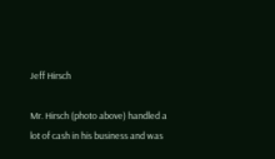Jeff Hirsch

Mr. Hirsch (photo above) handled a lot of cash in his business and was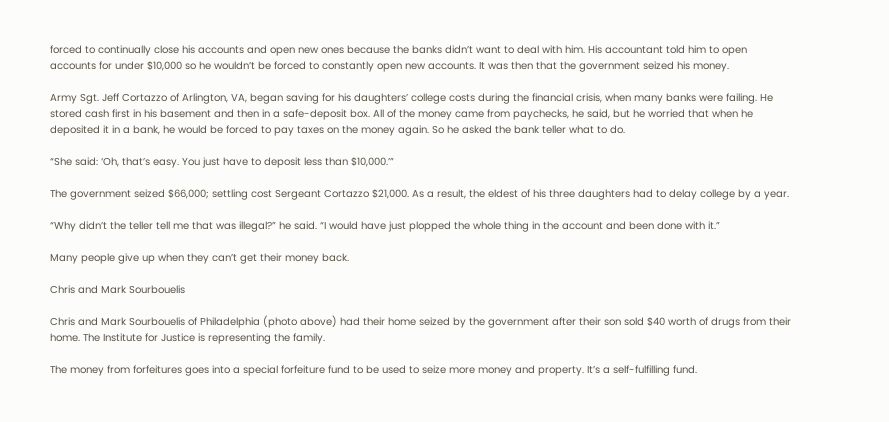forced to continually close his accounts and open new ones because the banks didn’t want to deal with him. His accountant told him to open accounts for under $10,000 so he wouldn’t be forced to constantly open new accounts. It was then that the government seized his money.

Army Sgt. Jeff Cortazzo of Arlington, VA, began saving for his daughters’ college costs during the financial crisis, when many banks were failing. He stored cash first in his basement and then in a safe-deposit box. All of the money came from paychecks, he said, but he worried that when he deposited it in a bank, he would be forced to pay taxes on the money again. So he asked the bank teller what to do.

“She said: ‘Oh, that’s easy. You just have to deposit less than $10,000.’”

The government seized $66,000; settling cost Sergeant Cortazzo $21,000. As a result, the eldest of his three daughters had to delay college by a year.

“Why didn’t the teller tell me that was illegal?” he said. “I would have just plopped the whole thing in the account and been done with it.”

Many people give up when they can’t get their money back.

Chris and Mark Sourbouelis

Chris and Mark Sourbouelis of Philadelphia (photo above) had their home seized by the government after their son sold $40 worth of drugs from their home. The Institute for Justice is representing the family.

The money from forfeitures goes into a special forfeiture fund to be used to seize more money and property. It’s a self-fulfilling fund.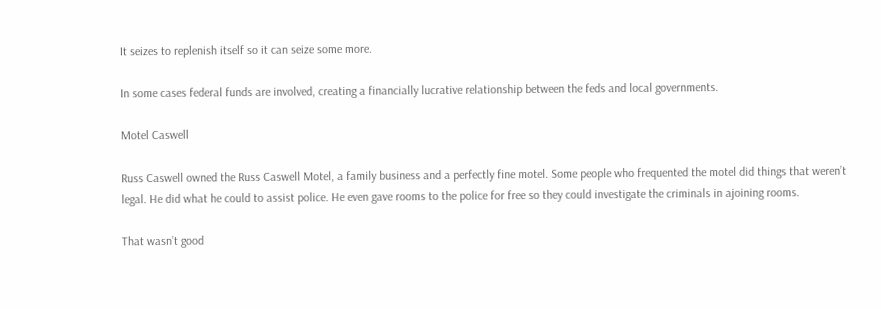It seizes to replenish itself so it can seize some more.

In some cases federal funds are involved, creating a financially lucrative relationship between the feds and local governments.

Motel Caswell

Russ Caswell owned the Russ Caswell Motel, a family business and a perfectly fine motel. Some people who frequented the motel did things that weren’t legal. He did what he could to assist police. He even gave rooms to the police for free so they could investigate the criminals in ajoining rooms.

That wasn’t good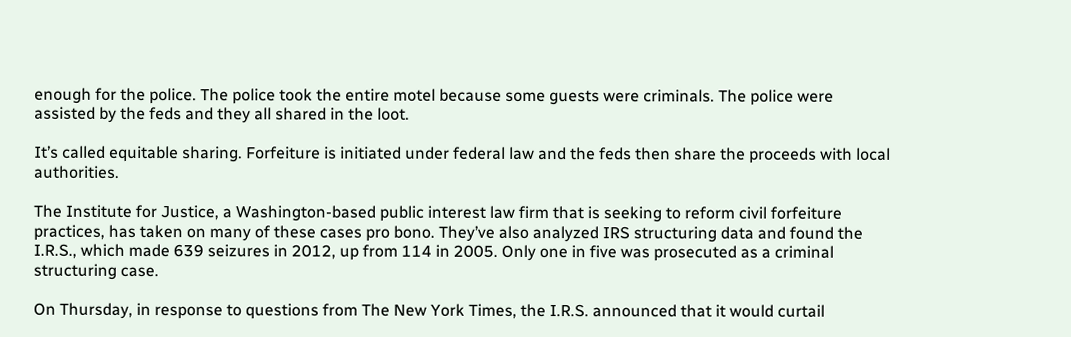enough for the police. The police took the entire motel because some guests were criminals. The police were assisted by the feds and they all shared in the loot.

It’s called equitable sharing. Forfeiture is initiated under federal law and the feds then share the proceeds with local authorities.

The Institute for Justice, a Washington-based public interest law firm that is seeking to reform civil forfeiture practices, has taken on many of these cases pro bono. They’ve also analyzed IRS structuring data and found the I.R.S., which made 639 seizures in 2012, up from 114 in 2005. Only one in five was prosecuted as a criminal structuring case.

On Thursday, in response to questions from The New York Times, the I.R.S. announced that it would curtail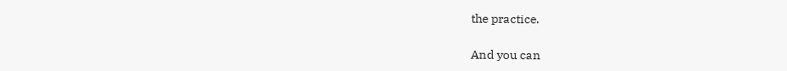the practice.

And you can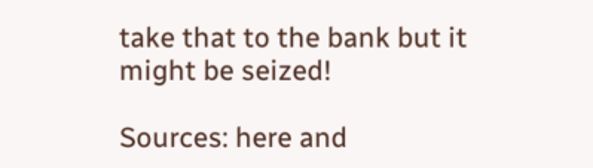take that to the bank but it might be seized!

Sources: here and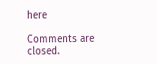here

Comments are closed.